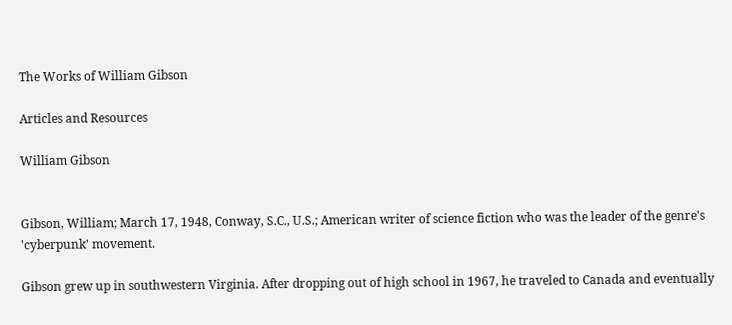The Works of William Gibson

Articles and Resources

William Gibson


Gibson, William; March 17, 1948, Conway, S.C., U.S.; American writer of science fiction who was the leader of the genre's 'cyberpunk' movement.

Gibson grew up in southwestern Virginia. After dropping out of high school in 1967, he traveled to Canada and eventually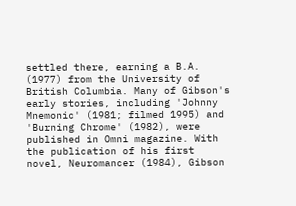settled there, earning a B.A. (1977) from the University of British Columbia. Many of Gibson's early stories, including 'Johnny Mnemonic' (1981; filmed 1995) and 'Burning Chrome' (1982), were published in Omni magazine. With the publication of his first novel, Neuromancer (1984), Gibson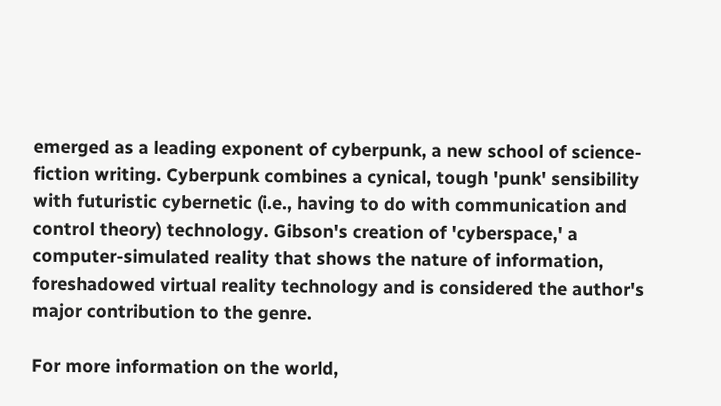emerged as a leading exponent of cyberpunk, a new school of science-fiction writing. Cyberpunk combines a cynical, tough 'punk' sensibility with futuristic cybernetic (i.e., having to do with communication and control theory) technology. Gibson's creation of 'cyberspace,' a computer-simulated reality that shows the nature of information, foreshadowed virtual reality technology and is considered the author's major contribution to the genre.

For more information on the world,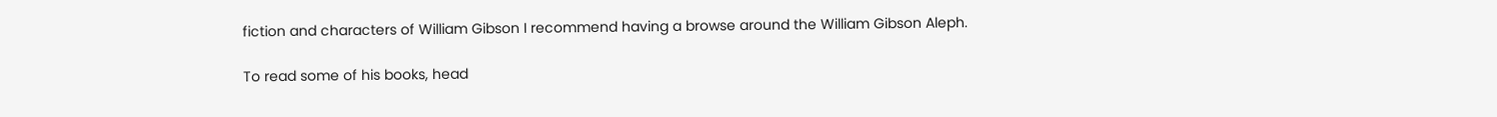fiction and characters of William Gibson I recommend having a browse around the William Gibson Aleph.

To read some of his books, head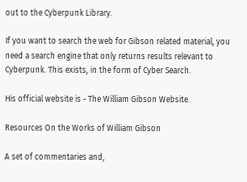out to the Cyberpunk Library.

If you want to search the web for Gibson related material, you need a search engine that only returns results relevant to Cyberpunk. This exists, in the form of Cyber Search.

His official website is - The William Gibson Website.

Resources On the Works of William Gibson

A set of commentaries and,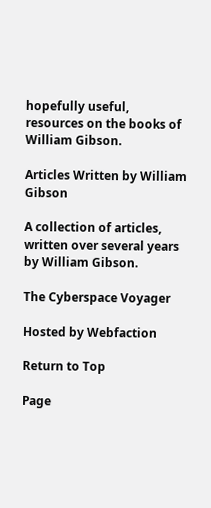hopefully useful, resources on the books of William Gibson.

Articles Written by William Gibson

A collection of articles, written over several years by William Gibson.

The Cyberspace Voyager

Hosted by Webfaction

Return to Top

Page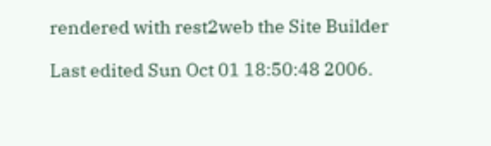rendered with rest2web the Site Builder

Last edited Sun Oct 01 18:50:48 2006.